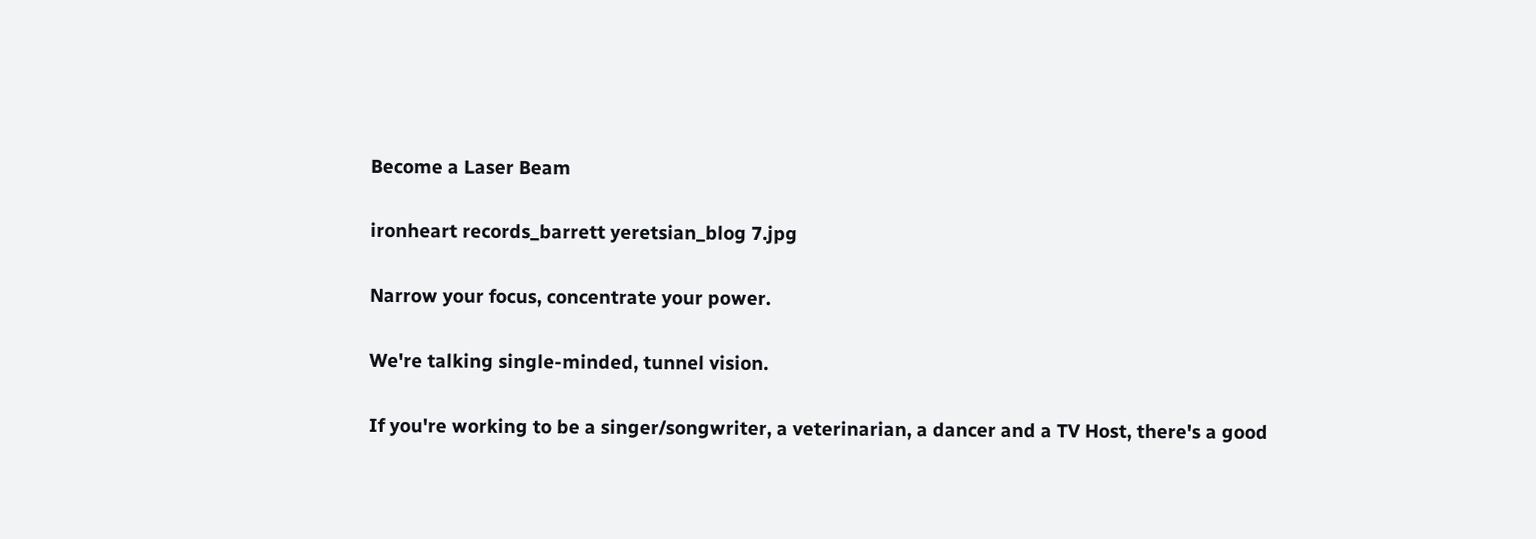Become a Laser Beam

ironheart records_barrett yeretsian_blog 7.jpg

Narrow your focus, concentrate your power.

We're talking single-minded, tunnel vision.

If you're working to be a singer/songwriter, a veterinarian, a dancer and a TV Host, there's a good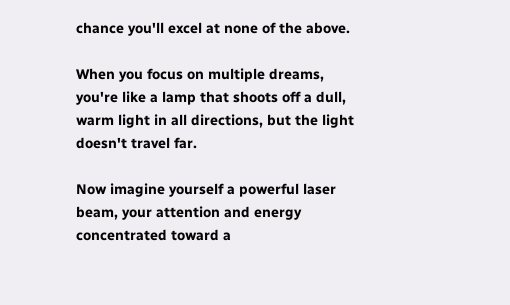chance you'll excel at none of the above.

When you focus on multiple dreams, you're like a lamp that shoots off a dull, warm light in all directions, but the light doesn't travel far.

Now imagine yourself a powerful laser beam, your attention and energy concentrated toward a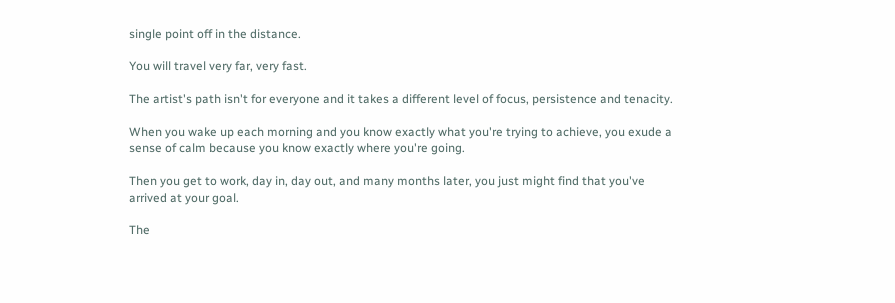single point off in the distance.

You will travel very far, very fast.

The artist's path isn't for everyone and it takes a different level of focus, persistence and tenacity.

When you wake up each morning and you know exactly what you're trying to achieve, you exude a sense of calm because you know exactly where you're going.

Then you get to work, day in, day out, and many months later, you just might find that you've arrived at your goal.

The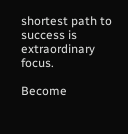shortest path to success is extraordinary focus.

Become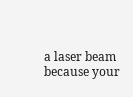a laser beam because your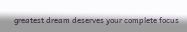greatest dream deserves your complete focus